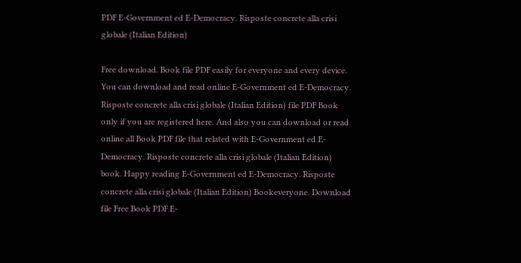PDF E-Government ed E-Democracy. Risposte concrete alla crisi globale (Italian Edition)

Free download. Book file PDF easily for everyone and every device. You can download and read online E-Government ed E-Democracy. Risposte concrete alla crisi globale (Italian Edition) file PDF Book only if you are registered here. And also you can download or read online all Book PDF file that related with E-Government ed E-Democracy. Risposte concrete alla crisi globale (Italian Edition) book. Happy reading E-Government ed E-Democracy. Risposte concrete alla crisi globale (Italian Edition) Bookeveryone. Download file Free Book PDF E-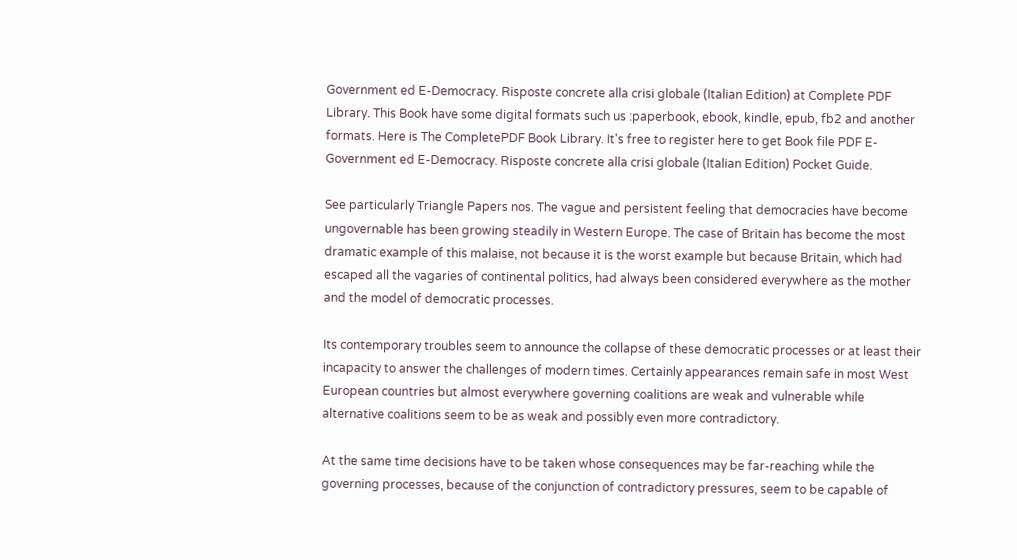Government ed E-Democracy. Risposte concrete alla crisi globale (Italian Edition) at Complete PDF Library. This Book have some digital formats such us :paperbook, ebook, kindle, epub, fb2 and another formats. Here is The CompletePDF Book Library. It's free to register here to get Book file PDF E-Government ed E-Democracy. Risposte concrete alla crisi globale (Italian Edition) Pocket Guide.

See particularly Triangle Papers nos. The vague and persistent feeling that democracies have become ungovernable has been growing steadily in Western Europe. The case of Britain has become the most dramatic example of this malaise, not because it is the worst example but because Britain, which had escaped all the vagaries of continental politics, had always been considered everywhere as the mother and the model of democratic processes.

Its contemporary troubles seem to announce the collapse of these democratic processes or at least their incapacity to answer the challenges of modern times. Certainly appearances remain safe in most West European countries but almost everywhere governing coalitions are weak and vulnerable while alternative coalitions seem to be as weak and possibly even more contradictory.

At the same time decisions have to be taken whose consequences may be far-reaching while the governing processes, because of the conjunction of contradictory pressures, seem to be capable of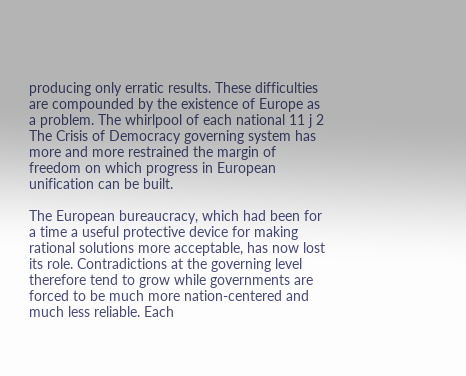producing only erratic results. These difficulties are compounded by the existence of Europe as a problem. The whirlpool of each national 11 j 2 The Crisis of Democracy governing system has more and more restrained the margin of freedom on which progress in European unification can be built.

The European bureaucracy, which had been for a time a useful protective device for making rational solutions more acceptable, has now lost its role. Contradictions at the governing level therefore tend to grow while governments are forced to be much more nation-centered and much less reliable. Each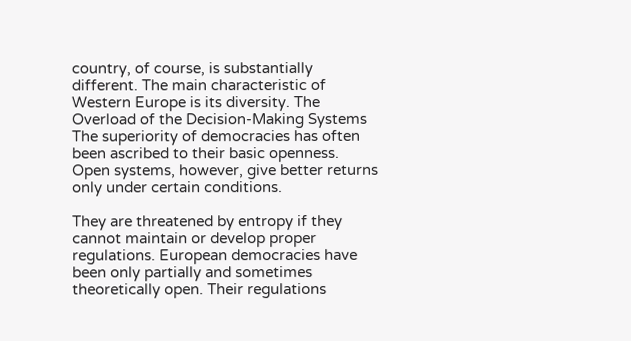country, of course, is substantially different. The main characteristic of Western Europe is its diversity. The Overload of the Decision-Making Systems The superiority of democracies has often been ascribed to their basic openness. Open systems, however, give better returns only under certain conditions.

They are threatened by entropy if they cannot maintain or develop proper regulations. European democracies have been only partially and sometimes theoretically open. Their regulations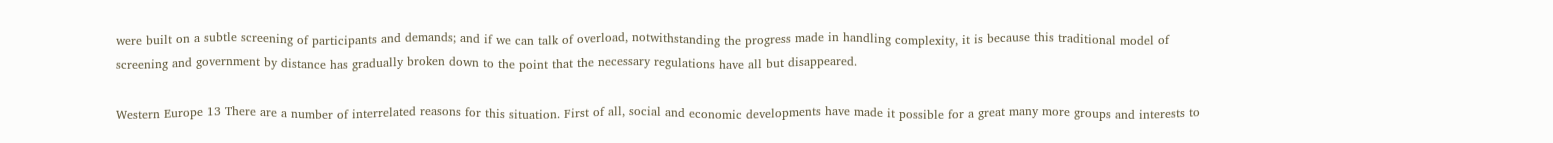were built on a subtle screening of participants and demands; and if we can talk of overload, notwithstanding the progress made in handling complexity, it is because this traditional model of screening and government by distance has gradually broken down to the point that the necessary regulations have all but disappeared.

Western Europe 13 There are a number of interrelated reasons for this situation. First of all, social and economic developments have made it possible for a great many more groups and interests to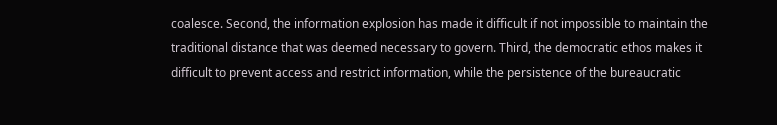coalesce. Second, the information explosion has made it difficult if not impossible to maintain the traditional distance that was deemed necessary to govern. Third, the democratic ethos makes it difficult to prevent access and restrict information, while the persistence of the bureaucratic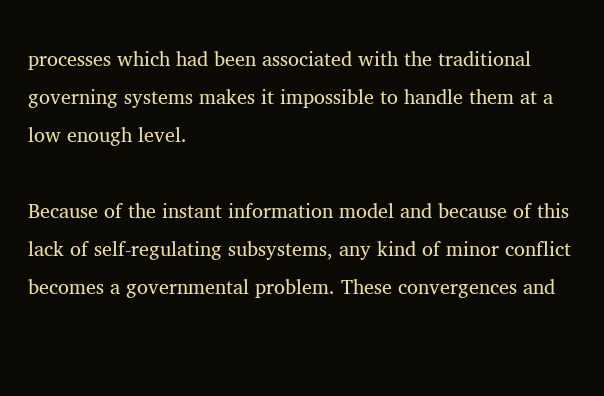processes which had been associated with the traditional governing systems makes it impossible to handle them at a low enough level.

Because of the instant information model and because of this lack of self-regulating subsystems, any kind of minor conflict becomes a governmental problem. These convergences and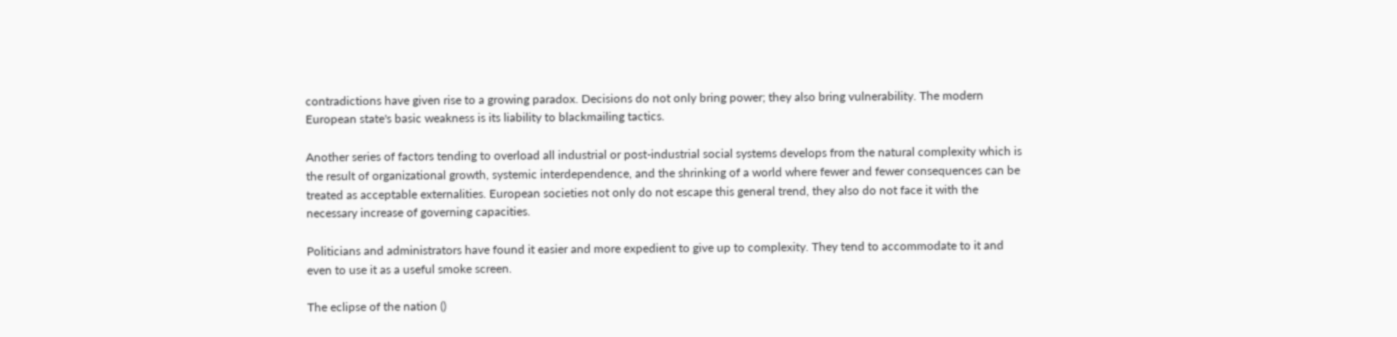contradictions have given rise to a growing paradox. Decisions do not only bring power; they also bring vulnerability. The modern European state's basic weakness is its liability to blackmailing tactics.

Another series of factors tending to overload all industrial or post-industrial social systems develops from the natural complexity which is the result of organizational growth, systemic interdependence, and the shrinking of a world where fewer and fewer consequences can be treated as acceptable externalities. European societies not only do not escape this general trend, they also do not face it with the necessary increase of governing capacities.

Politicians and administrators have found it easier and more expedient to give up to complexity. They tend to accommodate to it and even to use it as a useful smoke screen.

The eclipse of the nation ()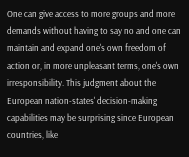One can give access to more groups and more demands without having to say no and one can maintain and expand one's own freedom of action or, in more unpleasant terms, one's own irresponsibility. This judgment about the European nation-states' decision-making capabilities may be surprising since European countries, like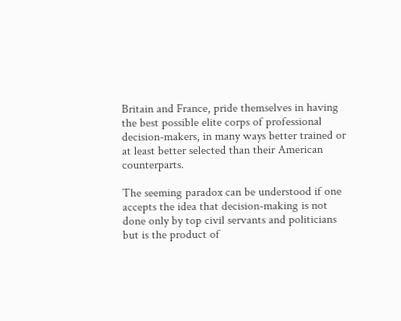Britain and France, pride themselves in having the best possible elite corps of professional decision-makers, in many ways better trained or at least better selected than their American counterparts.

The seeming paradox can be understood if one accepts the idea that decision-making is not done only by top civil servants and politicians but is the product of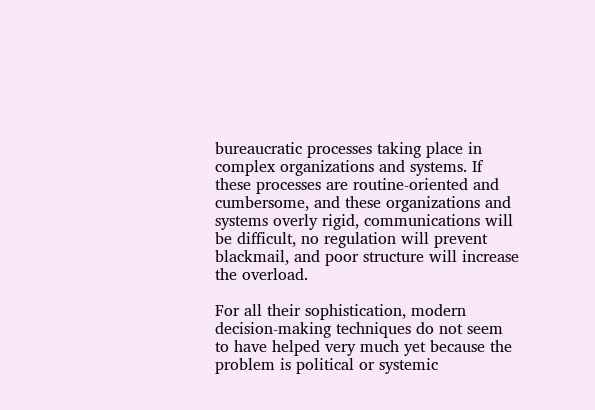bureaucratic processes taking place in complex organizations and systems. If these processes are routine-oriented and cumbersome, and these organizations and systems overly rigid, communications will be difficult, no regulation will prevent blackmail, and poor structure will increase the overload.

For all their sophistication, modern decision-making techniques do not seem to have helped very much yet because the problem is political or systemic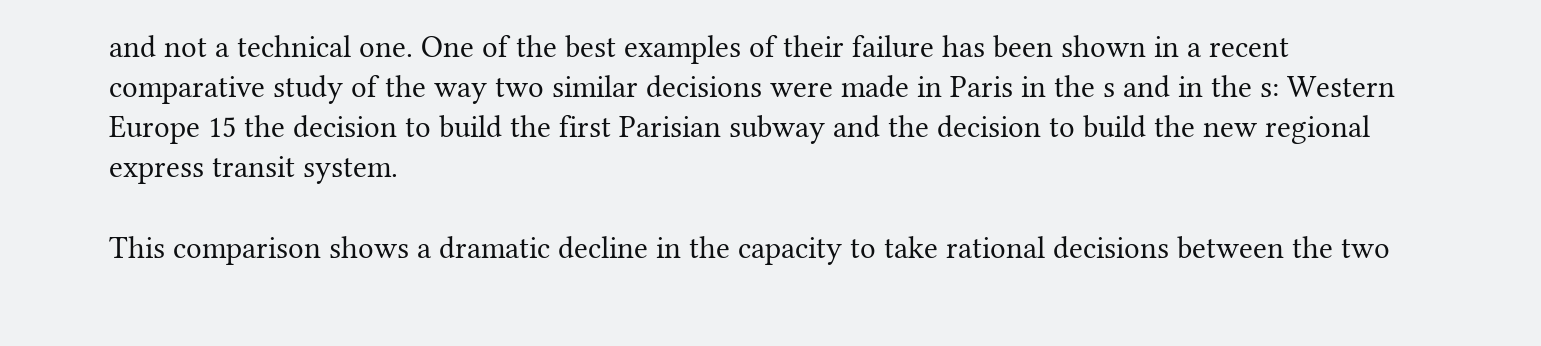and not a technical one. One of the best examples of their failure has been shown in a recent comparative study of the way two similar decisions were made in Paris in the s and in the s: Western Europe 15 the decision to build the first Parisian subway and the decision to build the new regional express transit system.

This comparison shows a dramatic decline in the capacity to take rational decisions between the two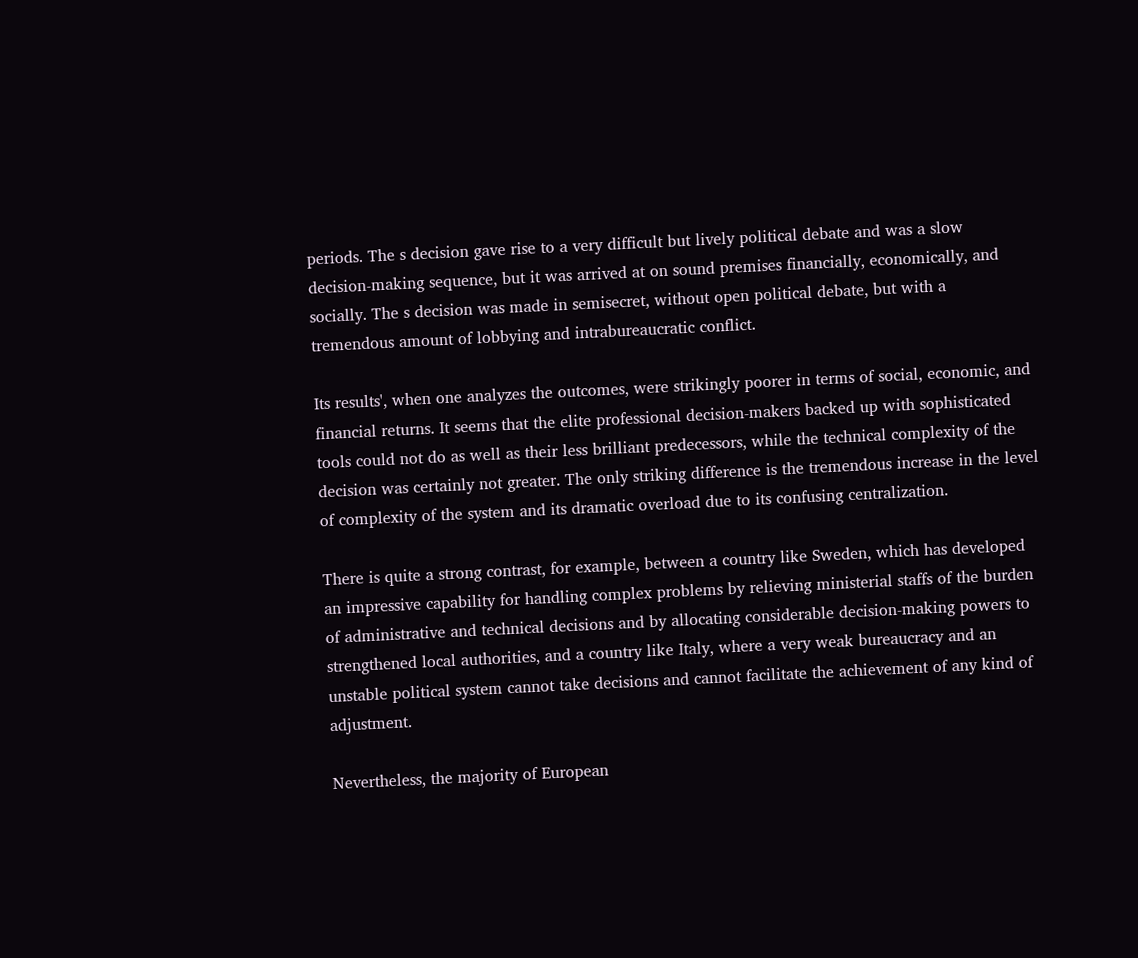periods. The s decision gave rise to a very difficult but lively political debate and was a slow decision-making sequence, but it was arrived at on sound premises financially, economically, and socially. The s decision was made in semisecret, without open political debate, but with a tremendous amount of lobbying and intrabureaucratic conflict.

Its results', when one analyzes the outcomes, were strikingly poorer in terms of social, economic, and financial returns. It seems that the elite professional decision-makers backed up with sophisticated tools could not do as well as their less brilliant predecessors, while the technical complexity of the decision was certainly not greater. The only striking difference is the tremendous increase in the level of complexity of the system and its dramatic overload due to its confusing centralization.

There is quite a strong contrast, for example, between a country like Sweden, which has developed an impressive capability for handling complex problems by relieving ministerial staffs of the burden of administrative and technical decisions and by allocating considerable decision-making powers to strengthened local authorities, and a country like Italy, where a very weak bureaucracy and an unstable political system cannot take decisions and cannot facilitate the achievement of any kind of adjustment.

Nevertheless, the majority of European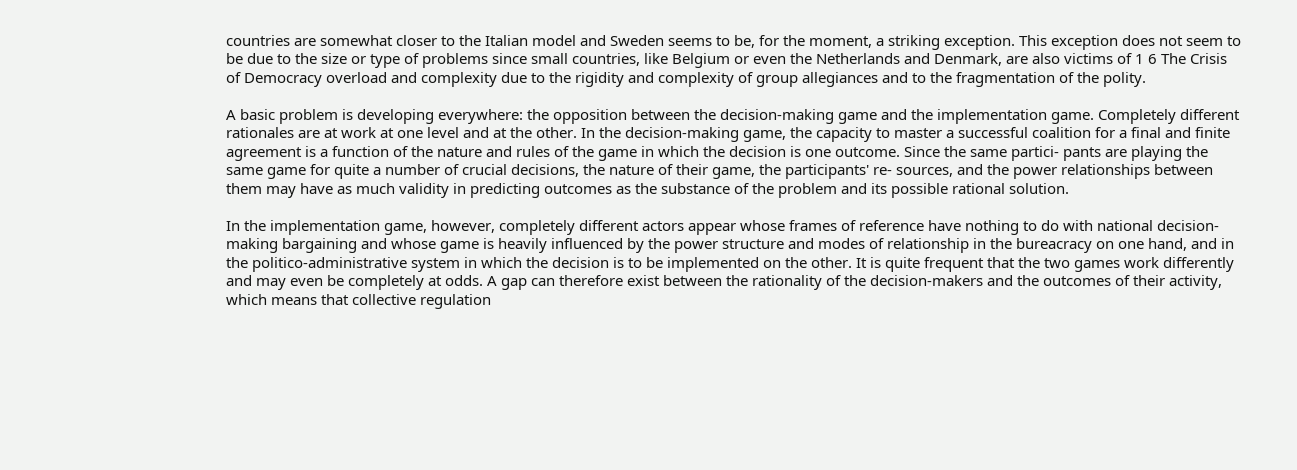countries are somewhat closer to the Italian model and Sweden seems to be, for the moment, a striking exception. This exception does not seem to be due to the size or type of problems since small countries, like Belgium or even the Netherlands and Denmark, are also victims of 1 6 The Crisis of Democracy overload and complexity due to the rigidity and complexity of group allegiances and to the fragmentation of the polity.

A basic problem is developing everywhere: the opposition between the decision-making game and the implementation game. Completely different rationales are at work at one level and at the other. In the decision-making game, the capacity to master a successful coalition for a final and finite agreement is a function of the nature and rules of the game in which the decision is one outcome. Since the same partici- pants are playing the same game for quite a number of crucial decisions, the nature of their game, the participants' re- sources, and the power relationships between them may have as much validity in predicting outcomes as the substance of the problem and its possible rational solution.

In the implementation game, however, completely different actors appear whose frames of reference have nothing to do with national decision-making bargaining and whose game is heavily influenced by the power structure and modes of relationship in the bureacracy on one hand, and in the politico-administrative system in which the decision is to be implemented on the other. It is quite frequent that the two games work differently and may even be completely at odds. A gap can therefore exist between the rationality of the decision-makers and the outcomes of their activity, which means that collective regulation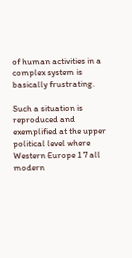of human activities in a complex system is basically frustrating.

Such a situation is reproduced and exemplified at the upper political level where Western Europe 1 7 all modern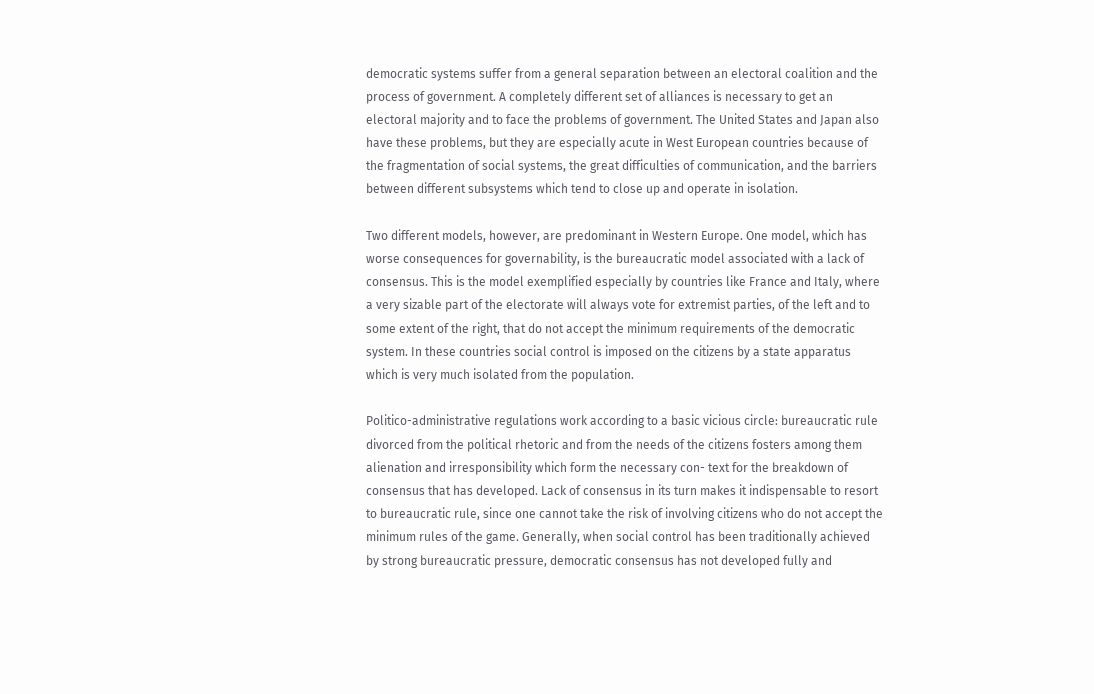democratic systems suffer from a general separation between an electoral coalition and the process of government. A completely different set of alliances is necessary to get an electoral majority and to face the problems of government. The United States and Japan also have these problems, but they are especially acute in West European countries because of the fragmentation of social systems, the great difficulties of communication, and the barriers between different subsystems which tend to close up and operate in isolation.

Two different models, however, are predominant in Western Europe. One model, which has worse consequences for governability, is the bureaucratic model associated with a lack of consensus. This is the model exemplified especially by countries like France and Italy, where a very sizable part of the electorate will always vote for extremist parties, of the left and to some extent of the right, that do not accept the minimum requirements of the democratic system. In these countries social control is imposed on the citizens by a state apparatus which is very much isolated from the population.

Politico-administrative regulations work according to a basic vicious circle: bureaucratic rule divorced from the political rhetoric and from the needs of the citizens fosters among them alienation and irresponsibility which form the necessary con- text for the breakdown of consensus that has developed. Lack of consensus in its turn makes it indispensable to resort to bureaucratic rule, since one cannot take the risk of involving citizens who do not accept the minimum rules of the game. Generally, when social control has been traditionally achieved by strong bureaucratic pressure, democratic consensus has not developed fully and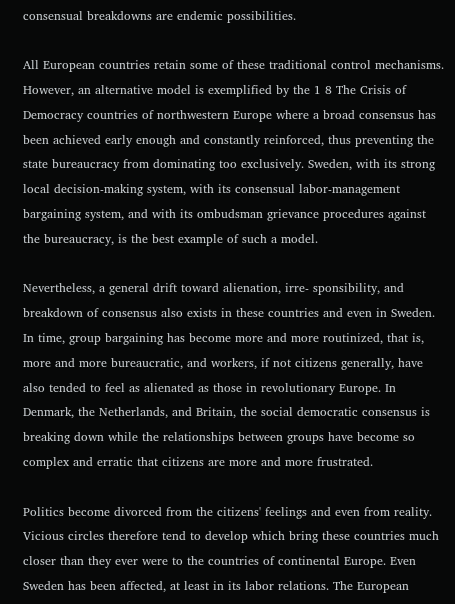consensual breakdowns are endemic possibilities.

All European countries retain some of these traditional control mechanisms. However, an alternative model is exemplified by the 1 8 The Crisis of Democracy countries of northwestern Europe where a broad consensus has been achieved early enough and constantly reinforced, thus preventing the state bureaucracy from dominating too exclusively. Sweden, with its strong local decision-making system, with its consensual labor-management bargaining system, and with its ombudsman grievance procedures against the bureaucracy, is the best example of such a model.

Nevertheless, a general drift toward alienation, irre- sponsibility, and breakdown of consensus also exists in these countries and even in Sweden. In time, group bargaining has become more and more routinized, that is, more and more bureaucratic, and workers, if not citizens generally, have also tended to feel as alienated as those in revolutionary Europe. In Denmark, the Netherlands, and Britain, the social democratic consensus is breaking down while the relationships between groups have become so complex and erratic that citizens are more and more frustrated.

Politics become divorced from the citizens' feelings and even from reality. Vicious circles therefore tend to develop which bring these countries much closer than they ever were to the countries of continental Europe. Even Sweden has been affected, at least in its labor relations. The European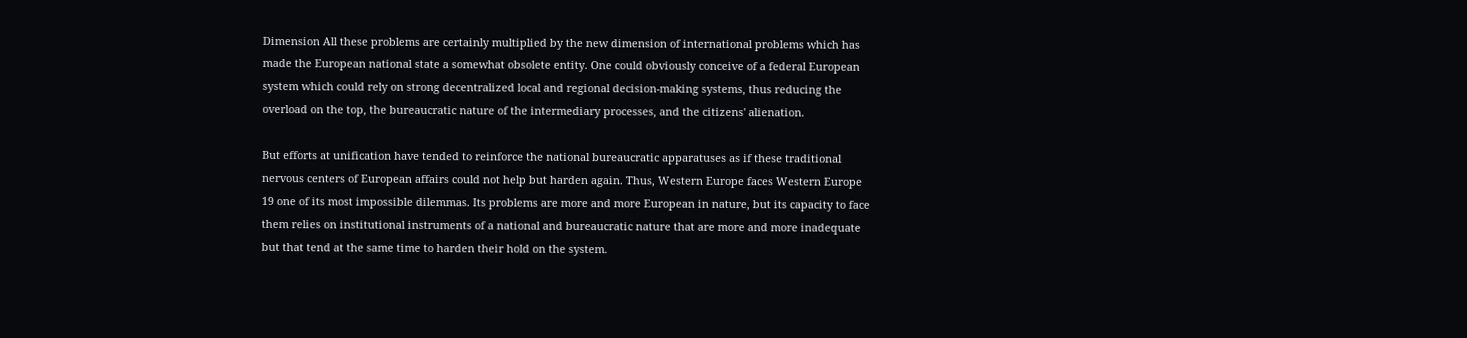Dimension All these problems are certainly multiplied by the new dimension of international problems which has made the European national state a somewhat obsolete entity. One could obviously conceive of a federal European system which could rely on strong decentralized local and regional decision-making systems, thus reducing the overload on the top, the bureaucratic nature of the intermediary processes, and the citizens' alienation.

But efforts at unification have tended to reinforce the national bureaucratic apparatuses as if these traditional nervous centers of European affairs could not help but harden again. Thus, Western Europe faces Western Europe 19 one of its most impossible dilemmas. Its problems are more and more European in nature, but its capacity to face them relies on institutional instruments of a national and bureaucratic nature that are more and more inadequate but that tend at the same time to harden their hold on the system.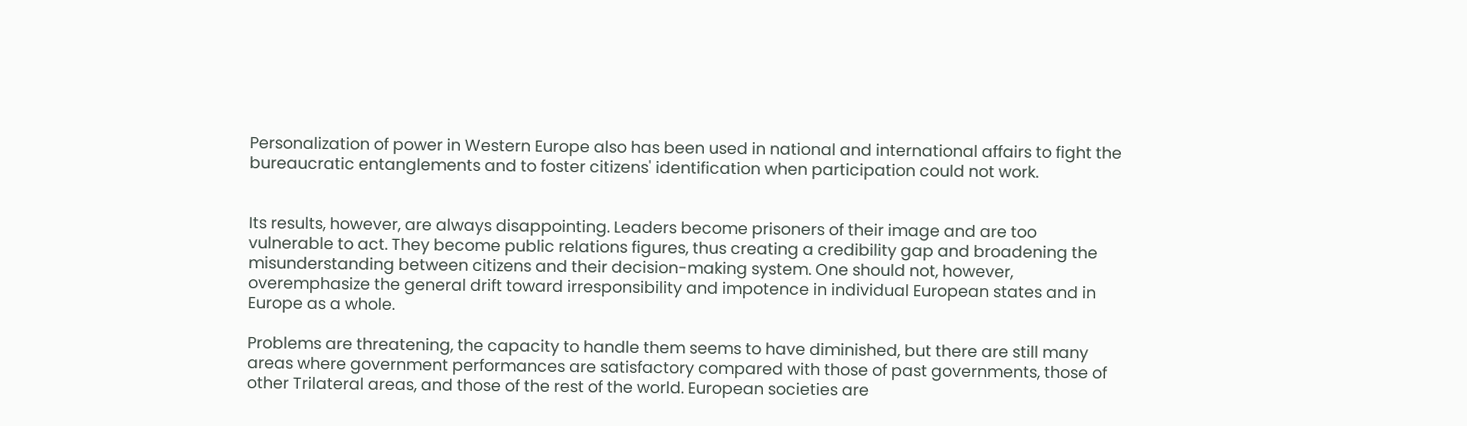Personalization of power in Western Europe also has been used in national and international affairs to fight the bureaucratic entanglements and to foster citizens' identification when participation could not work.


Its results, however, are always disappointing. Leaders become prisoners of their image and are too vulnerable to act. They become public relations figures, thus creating a credibility gap and broadening the misunderstanding between citizens and their decision-making system. One should not, however, overemphasize the general drift toward irresponsibility and impotence in individual European states and in Europe as a whole.

Problems are threatening, the capacity to handle them seems to have diminished, but there are still many areas where government performances are satisfactory compared with those of past governments, those of other Trilateral areas, and those of the rest of the world. European societies are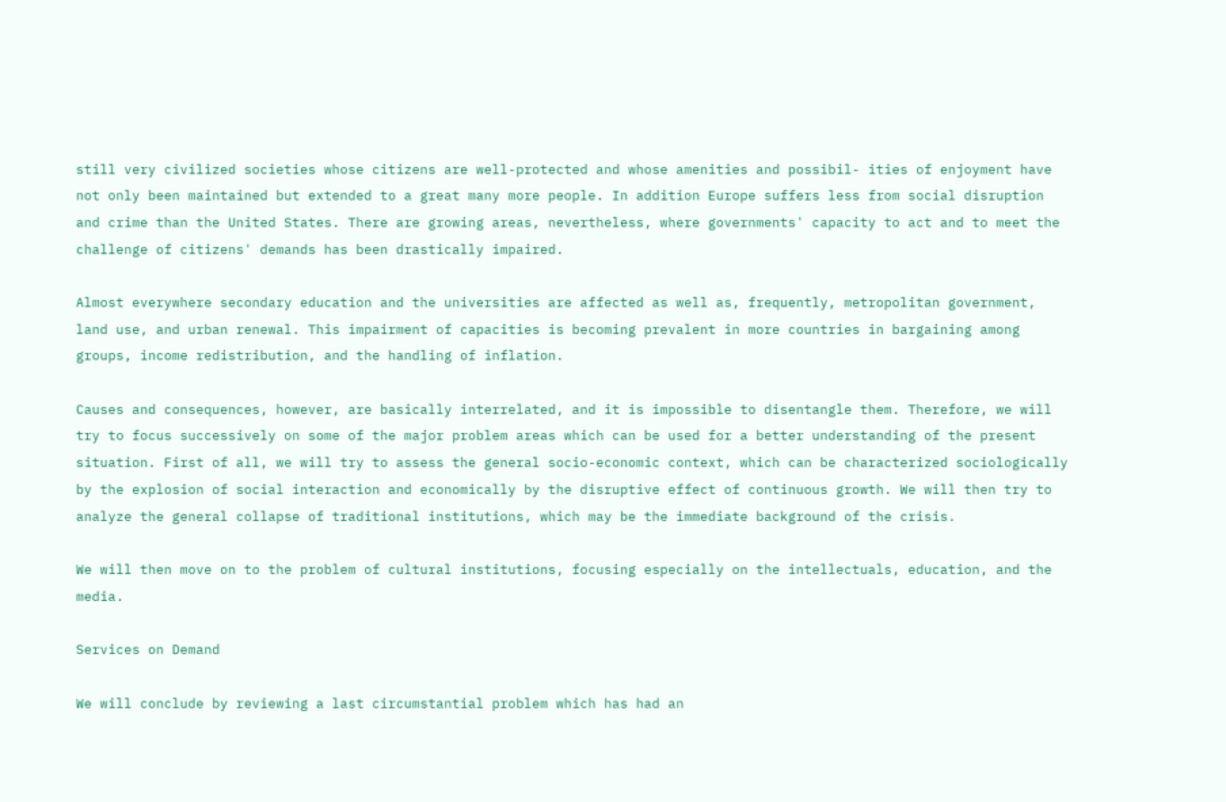still very civilized societies whose citizens are well-protected and whose amenities and possibil- ities of enjoyment have not only been maintained but extended to a great many more people. In addition Europe suffers less from social disruption and crime than the United States. There are growing areas, nevertheless, where governments' capacity to act and to meet the challenge of citizens' demands has been drastically impaired.

Almost everywhere secondary education and the universities are affected as well as, frequently, metropolitan government, land use, and urban renewal. This impairment of capacities is becoming prevalent in more countries in bargaining among groups, income redistribution, and the handling of inflation.

Causes and consequences, however, are basically interrelated, and it is impossible to disentangle them. Therefore, we will try to focus successively on some of the major problem areas which can be used for a better understanding of the present situation. First of all, we will try to assess the general socio-economic context, which can be characterized sociologically by the explosion of social interaction and economically by the disruptive effect of continuous growth. We will then try to analyze the general collapse of traditional institutions, which may be the immediate background of the crisis.

We will then move on to the problem of cultural institutions, focusing especially on the intellectuals, education, and the media.

Services on Demand

We will conclude by reviewing a last circumstantial problem which has had an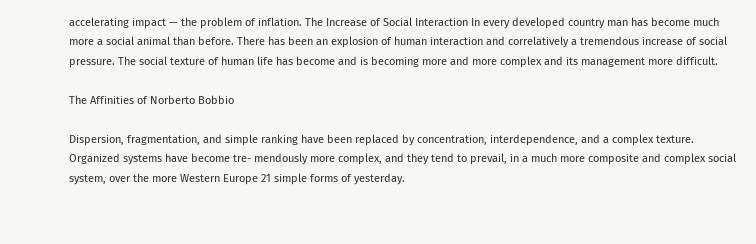accelerating impact — the problem of inflation. The Increase of Social Interaction In every developed country man has become much more a social animal than before. There has been an explosion of human interaction and correlatively a tremendous increase of social pressure. The social texture of human life has become and is becoming more and more complex and its management more difficult.

The Affinities of Norberto Bobbio

Dispersion, fragmentation, and simple ranking have been replaced by concentration, interdependence, and a complex texture. Organized systems have become tre- mendously more complex, and they tend to prevail, in a much more composite and complex social system, over the more Western Europe 21 simple forms of yesterday.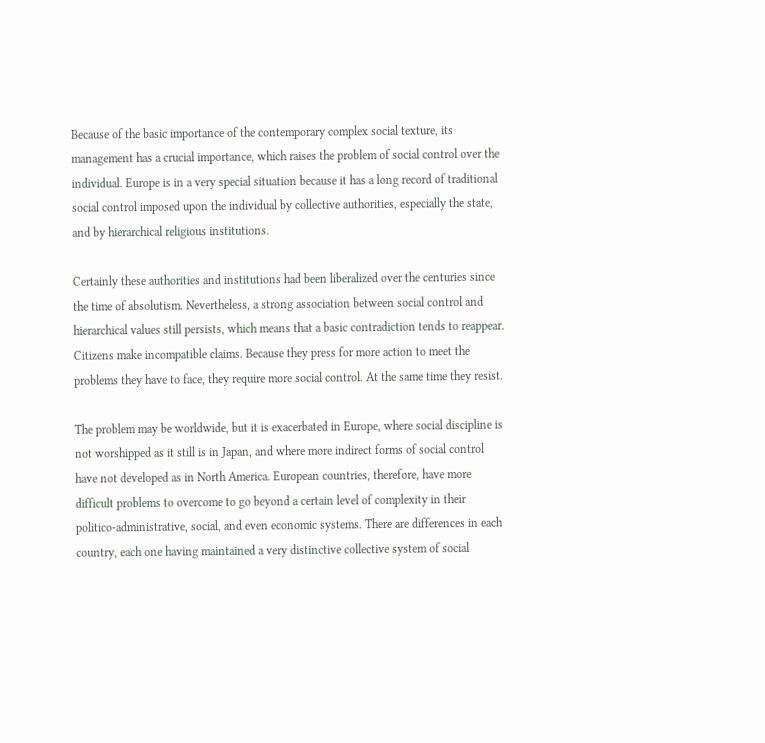Because of the basic importance of the contemporary complex social texture, its management has a crucial importance, which raises the problem of social control over the individual. Europe is in a very special situation because it has a long record of traditional social control imposed upon the individual by collective authorities, especially the state, and by hierarchical religious institutions.

Certainly these authorities and institutions had been liberalized over the centuries since the time of absolutism. Nevertheless, a strong association between social control and hierarchical values still persists, which means that a basic contradiction tends to reappear. Citizens make incompatible claims. Because they press for more action to meet the problems they have to face, they require more social control. At the same time they resist.

The problem may be worldwide, but it is exacerbated in Europe, where social discipline is not worshipped as it still is in Japan, and where more indirect forms of social control have not developed as in North America. European countries, therefore, have more difficult problems to overcome to go beyond a certain level of complexity in their politico-administrative, social, and even economic systems. There are differences in each country, each one having maintained a very distinctive collective system of social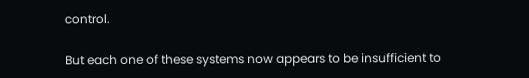control.

But each one of these systems now appears to be insufficient to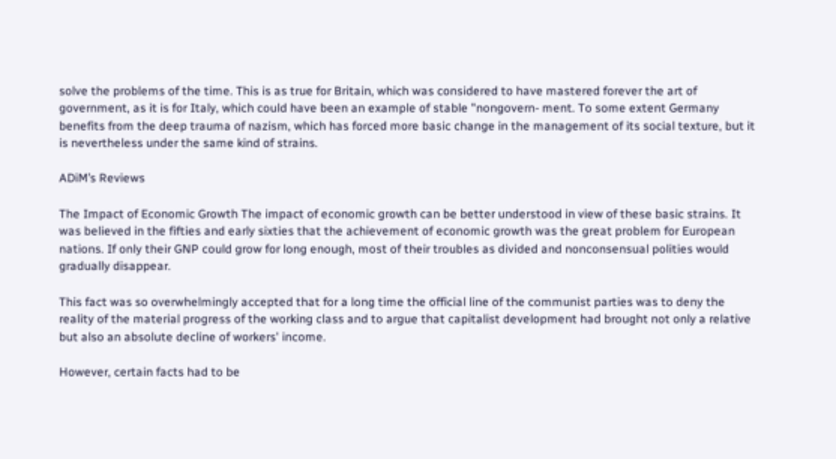solve the problems of the time. This is as true for Britain, which was considered to have mastered forever the art of government, as it is for Italy, which could have been an example of stable "nongovern- ment. To some extent Germany benefits from the deep trauma of nazism, which has forced more basic change in the management of its social texture, but it is nevertheless under the same kind of strains.

ADiM’s Reviews

The Impact of Economic Growth The impact of economic growth can be better understood in view of these basic strains. It was believed in the fifties and early sixties that the achievement of economic growth was the great problem for European nations. If only their GNP could grow for long enough, most of their troubles as divided and nonconsensual polities would gradually disappear.

This fact was so overwhelmingly accepted that for a long time the official line of the communist parties was to deny the reality of the material progress of the working class and to argue that capitalist development had brought not only a relative but also an absolute decline of workers' income.

However, certain facts had to be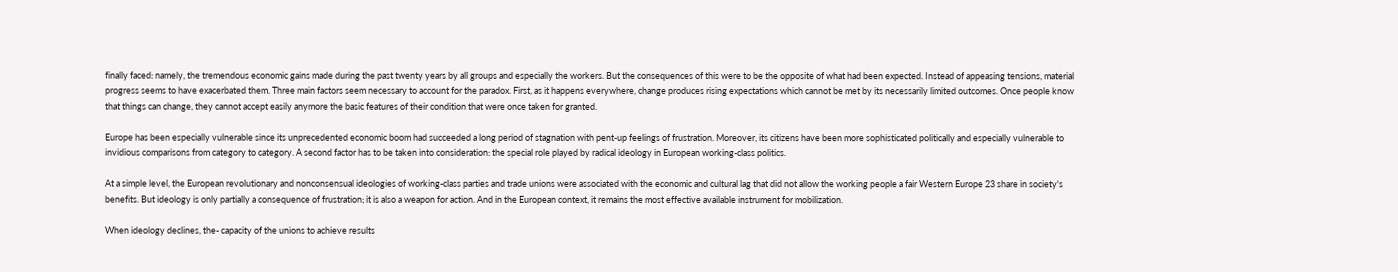finally faced: namely, the tremendous economic gains made during the past twenty years by all groups and especially the workers. But the consequences of this were to be the opposite of what had been expected. Instead of appeasing tensions, material progress seems to have exacerbated them. Three main factors seem necessary to account for the paradox. First, as it happens everywhere, change produces rising expectations which cannot be met by its necessarily limited outcomes. Once people know that things can change, they cannot accept easily anymore the basic features of their condition that were once taken for granted.

Europe has been especially vulnerable since its unprecedented economic boom had succeeded a long period of stagnation with pent-up feelings of frustration. Moreover, its citizens have been more sophisticated politically and especially vulnerable to invidious comparisons from category to category. A second factor has to be taken into consideration: the special role played by radical ideology in European working-class politics.

At a simple level, the European revolutionary and nonconsensual ideologies of working-class parties and trade unions were associated with the economic and cultural lag that did not allow the working people a fair Western Europe 23 share in society's benefits. But ideology is only partially a consequence of frustration; it is also a weapon for action. And in the European context, it remains the most effective available instrument for mobilization.

When ideology declines, the- capacity of the unions to achieve results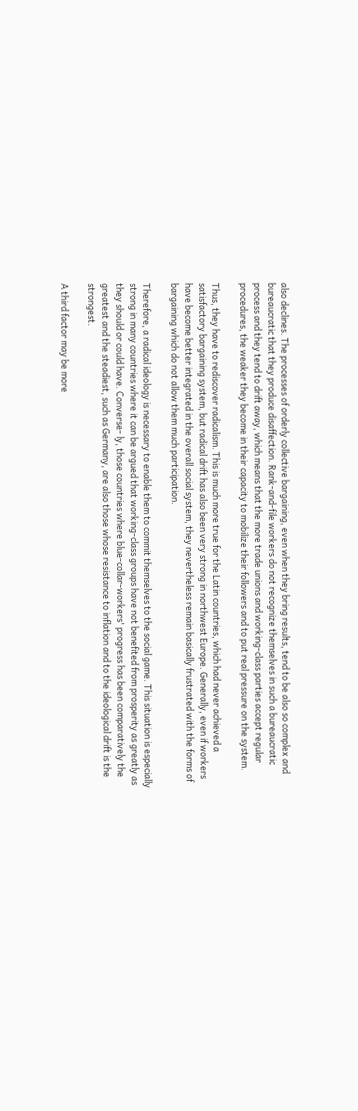also declines. The processes of orderly collective bargaining, even when they bring results, tend to be also so complex and bureaucratic that they produce disaffection. Rank-and-file workers do not recognize themselves in such a bureaucratic process and they tend to drift away, which means that the more trade unions and working-class parties accept regular procedures, the weaker they become in their capacity to mobilize their followers and to put real pressure on the system.

Thus, they have to rediscover radicalism. This is much more true for the Latin countries, which had never achieved a satisfactory bargaining system, but radical drift has also been very strong in northwest Europe. Generally, even if workers have become better integrated in the overall social system, they nevertheless remain basically frustrated with the forms of bargaining which do not allow them much participation.

Therefore, a radical ideology is necessary to enable them to commit themselves to the social game. This situation is especially strong in many countries where it can be argued that working-class groups have not benefited from prosperity as greatly as they should or could have. Converse- ly, those countries where blue-collar-workers' progress has been comparatively the greatest and the steadiest, such as Germany, are also those whose resistance to inflation and to the ideological drift is the strongest.

A third factor may be more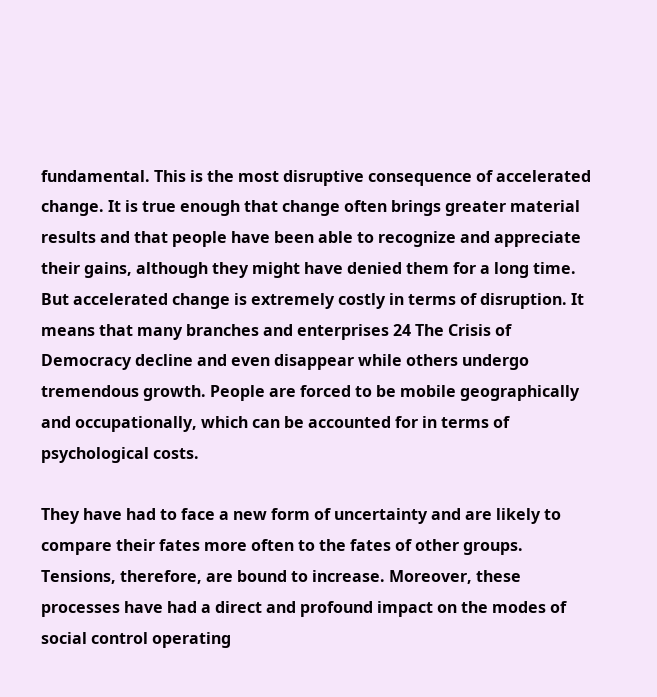fundamental. This is the most disruptive consequence of accelerated change. It is true enough that change often brings greater material results and that people have been able to recognize and appreciate their gains, although they might have denied them for a long time. But accelerated change is extremely costly in terms of disruption. It means that many branches and enterprises 24 The Crisis of Democracy decline and even disappear while others undergo tremendous growth. People are forced to be mobile geographically and occupationally, which can be accounted for in terms of psychological costs.

They have had to face a new form of uncertainty and are likely to compare their fates more often to the fates of other groups. Tensions, therefore, are bound to increase. Moreover, these processes have had a direct and profound impact on the modes of social control operating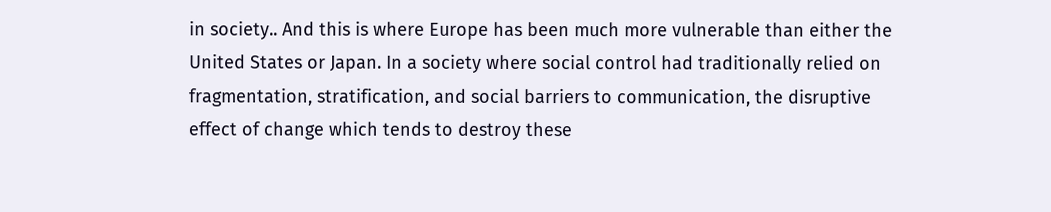in society.. And this is where Europe has been much more vulnerable than either the United States or Japan. In a society where social control had traditionally relied on fragmentation, stratification, and social barriers to communication, the disruptive effect of change which tends to destroy these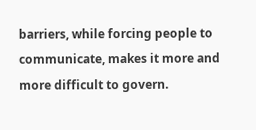barriers, while forcing people to communicate, makes it more and more difficult to govern.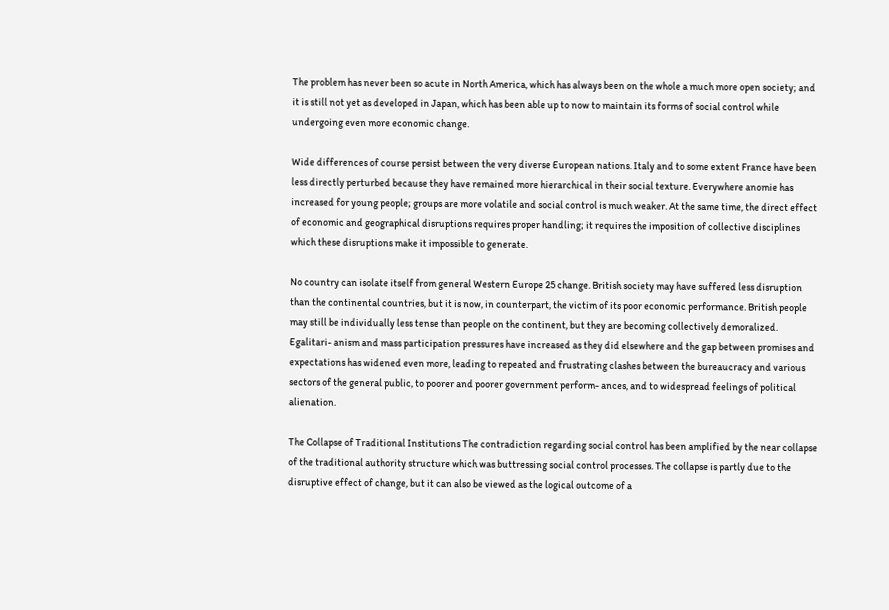The problem has never been so acute in North America, which has always been on the whole a much more open society; and it is still not yet as developed in Japan, which has been able up to now to maintain its forms of social control while undergoing even more economic change.

Wide differences of course persist between the very diverse European nations. Italy and to some extent France have been less directly perturbed because they have remained more hierarchical in their social texture. Everywhere anomie has increased for young people; groups are more volatile and social control is much weaker. At the same time, the direct effect of economic and geographical disruptions requires proper handling; it requires the imposition of collective disciplines which these disruptions make it impossible to generate.

No country can isolate itself from general Western Europe 25 change. British society may have suffered less disruption than the continental countries, but it is now, in counterpart, the victim of its poor economic performance. British people may still be individually less tense than people on the continent, but they are becoming collectively demoralized. Egalitari- anism and mass participation pressures have increased as they did elsewhere and the gap between promises and expectations has widened even more, leading to repeated and frustrating clashes between the bureaucracy and various sectors of the general public, to poorer and poorer government perform- ances, and to widespread feelings of political alienation.

The Collapse of Traditional Institutions The contradiction regarding social control has been amplified by the near collapse of the traditional authority structure which was buttressing social control processes. The collapse is partly due to the disruptive effect of change, but it can also be viewed as the logical outcome of a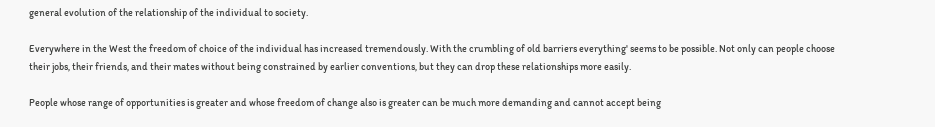general evolution of the relationship of the individual to society.

Everywhere in the West the freedom of choice of the individual has increased tremendously. With the crumbling of old barriers everything' seems to be possible. Not only can people choose their jobs, their friends, and their mates without being constrained by earlier conventions, but they can drop these relationships more easily.

People whose range of opportunities is greater and whose freedom of change also is greater can be much more demanding and cannot accept being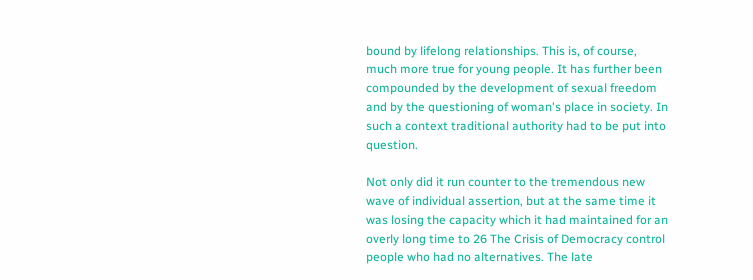bound by lifelong relationships. This is, of course, much more true for young people. It has further been compounded by the development of sexual freedom and by the questioning of woman's place in society. In such a context traditional authority had to be put into question.

Not only did it run counter to the tremendous new wave of individual assertion, but at the same time it was losing the capacity which it had maintained for an overly long time to 26 The Crisis of Democracy control people who had no alternatives. The late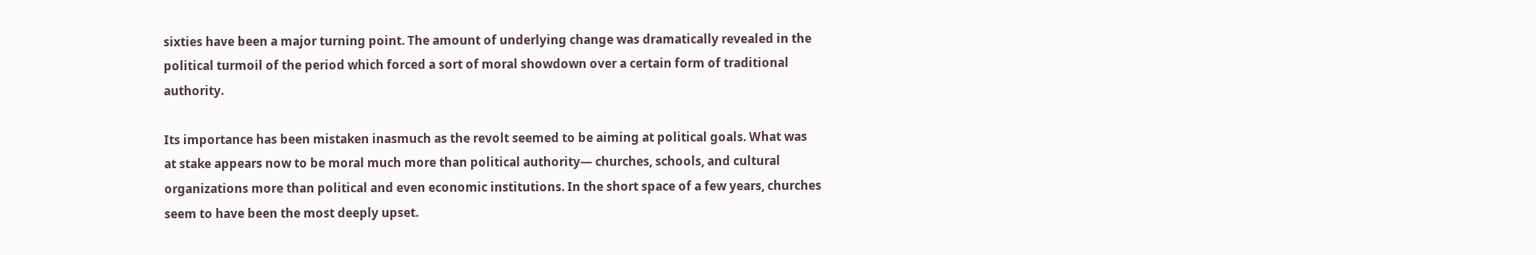sixties have been a major turning point. The amount of underlying change was dramatically revealed in the political turmoil of the period which forced a sort of moral showdown over a certain form of traditional authority.

Its importance has been mistaken inasmuch as the revolt seemed to be aiming at political goals. What was at stake appears now to be moral much more than political authority— churches, schools, and cultural organizations more than political and even economic institutions. In the short space of a few years, churches seem to have been the most deeply upset.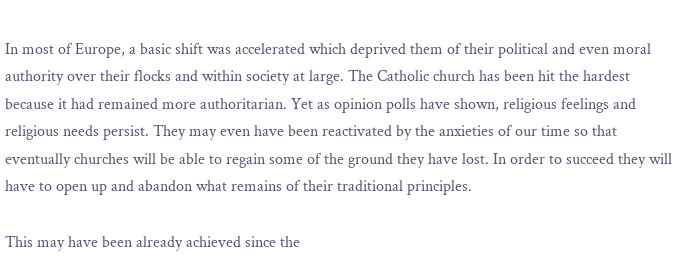In most of Europe, a basic shift was accelerated which deprived them of their political and even moral authority over their flocks and within society at large. The Catholic church has been hit the hardest because it had remained more authoritarian. Yet as opinion polls have shown, religious feelings and religious needs persist. They may even have been reactivated by the anxieties of our time so that eventually churches will be able to regain some of the ground they have lost. In order to succeed they will have to open up and abandon what remains of their traditional principles.

This may have been already achieved since the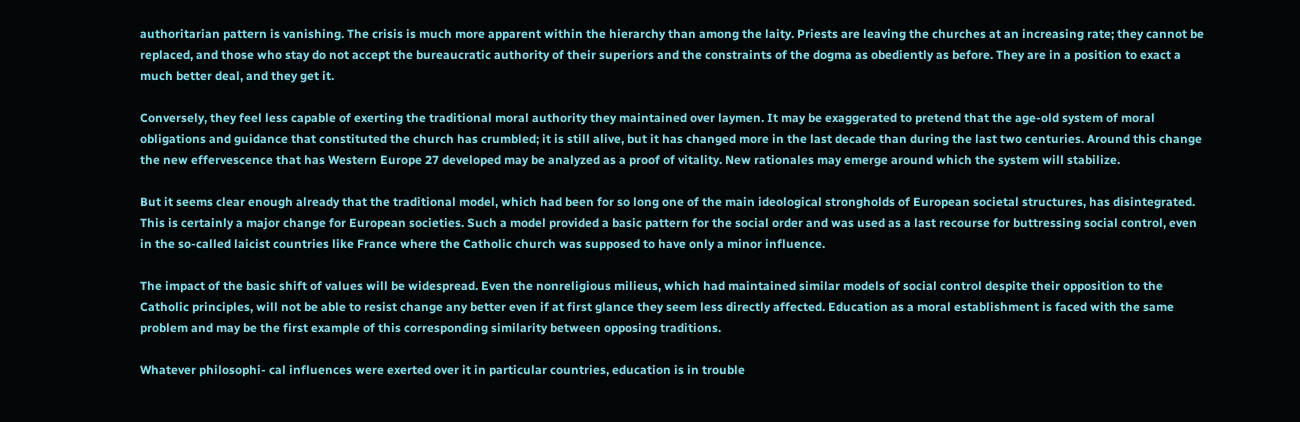authoritarian pattern is vanishing. The crisis is much more apparent within the hierarchy than among the laity. Priests are leaving the churches at an increasing rate; they cannot be replaced, and those who stay do not accept the bureaucratic authority of their superiors and the constraints of the dogma as obediently as before. They are in a position to exact a much better deal, and they get it.

Conversely, they feel less capable of exerting the traditional moral authority they maintained over laymen. It may be exaggerated to pretend that the age-old system of moral obligations and guidance that constituted the church has crumbled; it is still alive, but it has changed more in the last decade than during the last two centuries. Around this change the new effervescence that has Western Europe 27 developed may be analyzed as a proof of vitality. New rationales may emerge around which the system will stabilize.

But it seems clear enough already that the traditional model, which had been for so long one of the main ideological strongholds of European societal structures, has disintegrated. This is certainly a major change for European societies. Such a model provided a basic pattern for the social order and was used as a last recourse for buttressing social control, even in the so-called laicist countries like France where the Catholic church was supposed to have only a minor influence.

The impact of the basic shift of values will be widespread. Even the nonreligious milieus, which had maintained similar models of social control despite their opposition to the Catholic principles, will not be able to resist change any better even if at first glance they seem less directly affected. Education as a moral establishment is faced with the same problem and may be the first example of this corresponding similarity between opposing traditions.

Whatever philosophi- cal influences were exerted over it in particular countries, education is in trouble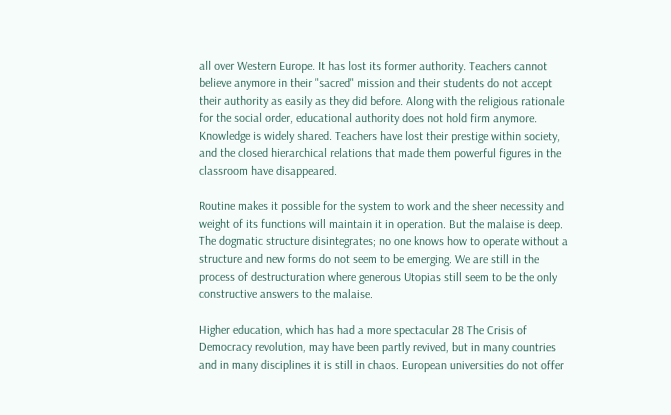all over Western Europe. It has lost its former authority. Teachers cannot believe anymore in their "sacred" mission and their students do not accept their authority as easily as they did before. Along with the religious rationale for the social order, educational authority does not hold firm anymore. Knowledge is widely shared. Teachers have lost their prestige within society, and the closed hierarchical relations that made them powerful figures in the classroom have disappeared.

Routine makes it possible for the system to work and the sheer necessity and weight of its functions will maintain it in operation. But the malaise is deep. The dogmatic structure disintegrates; no one knows how to operate without a structure and new forms do not seem to be emerging. We are still in the process of destructuration where generous Utopias still seem to be the only constructive answers to the malaise.

Higher education, which has had a more spectacular 28 The Crisis of Democracy revolution, may have been partly revived, but in many countries and in many disciplines it is still in chaos. European universities do not offer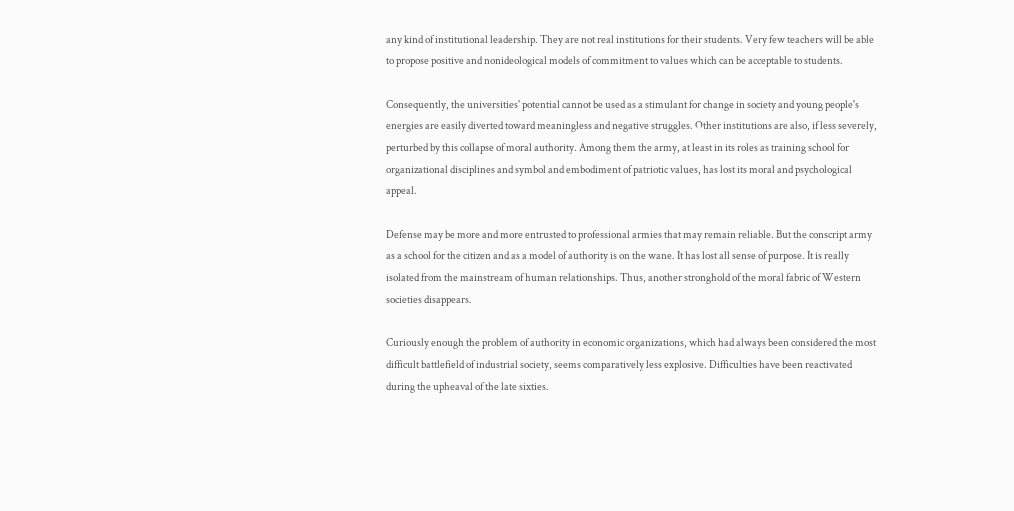any kind of institutional leadership. They are not real institutions for their students. Very few teachers will be able to propose positive and nonideological models of commitment to values which can be acceptable to students.

Consequently, the universities' potential cannot be used as a stimulant for change in society and young people's energies are easily diverted toward meaningless and negative struggles. Other institutions are also, if less severely, perturbed by this collapse of moral authority. Among them the army, at least in its roles as training school for organizational disciplines and symbol and embodiment of patriotic values, has lost its moral and psychological appeal.

Defense may be more and more entrusted to professional armies that may remain reliable. But the conscript army as a school for the citizen and as a model of authority is on the wane. It has lost all sense of purpose. It is really isolated from the mainstream of human relationships. Thus, another stronghold of the moral fabric of Western societies disappears.

Curiously enough the problem of authority in economic organizations, which had always been considered the most difficult battlefield of industrial society, seems comparatively less explosive. Difficulties have been reactivated during the upheaval of the late sixties.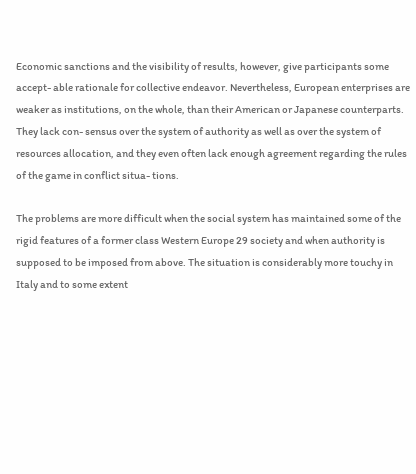Economic sanctions and the visibility of results, however, give participants some accept- able rationale for collective endeavor. Nevertheless, European enterprises are weaker as institutions, on the whole, than their American or Japanese counterparts. They lack con- sensus over the system of authority as well as over the system of resources allocation, and they even often lack enough agreement regarding the rules of the game in conflict situa- tions.

The problems are more difficult when the social system has maintained some of the rigid features of a former class Western Europe 29 society and when authority is supposed to be imposed from above. The situation is considerably more touchy in Italy and to some extent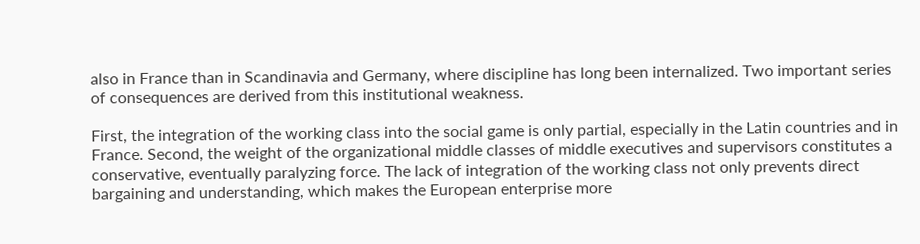also in France than in Scandinavia and Germany, where discipline has long been internalized. Two important series of consequences are derived from this institutional weakness.

First, the integration of the working class into the social game is only partial, especially in the Latin countries and in France. Second, the weight of the organizational middle classes of middle executives and supervisors constitutes a conservative, eventually paralyzing force. The lack of integration of the working class not only prevents direct bargaining and understanding, which makes the European enterprise more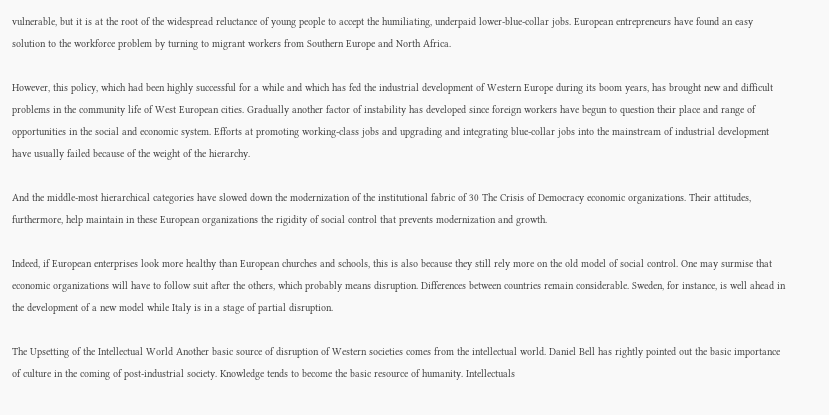vulnerable, but it is at the root of the widespread reluctance of young people to accept the humiliating, underpaid lower-blue-collar jobs. European entrepreneurs have found an easy solution to the workforce problem by turning to migrant workers from Southern Europe and North Africa.

However, this policy, which had been highly successful for a while and which has fed the industrial development of Western Europe during its boom years, has brought new and difficult problems in the community life of West European cities. Gradually another factor of instability has developed since foreign workers have begun to question their place and range of opportunities in the social and economic system. Efforts at promoting working-class jobs and upgrading and integrating blue-collar jobs into the mainstream of industrial development have usually failed because of the weight of the hierarchy.

And the middle-most hierarchical categories have slowed down the modernization of the institutional fabric of 30 The Crisis of Democracy economic organizations. Their attitudes, furthermore, help maintain in these European organizations the rigidity of social control that prevents modernization and growth.

Indeed, if European enterprises look more healthy than European churches and schools, this is also because they still rely more on the old model of social control. One may surmise that economic organizations will have to follow suit after the others, which probably means disruption. Differences between countries remain considerable. Sweden, for instance, is well ahead in the development of a new model while Italy is in a stage of partial disruption.

The Upsetting of the Intellectual World Another basic source of disruption of Western societies comes from the intellectual world. Daniel Bell has rightly pointed out the basic importance of culture in the coming of post-industrial society. Knowledge tends to become the basic resource of humanity. Intellectuals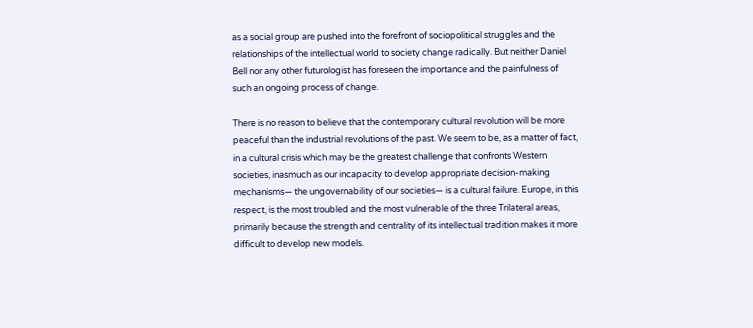as a social group are pushed into the forefront of sociopolitical struggles and the relationships of the intellectual world to society change radically. But neither Daniel Bell nor any other futurologist has foreseen the importance and the painfulness of such an ongoing process of change.

There is no reason to believe that the contemporary cultural revolution will be more peaceful than the industrial revolutions of the past. We seem to be, as a matter of fact, in a cultural crisis which may be the greatest challenge that confronts Western societies, inasmuch as our incapacity to develop appropriate decision-making mechanisms— the ungovernability of our societies— is a cultural failure. Europe, in this respect, is the most troubled and the most vulnerable of the three Trilateral areas, primarily because the strength and centrality of its intellectual tradition makes it more difficult to develop new models.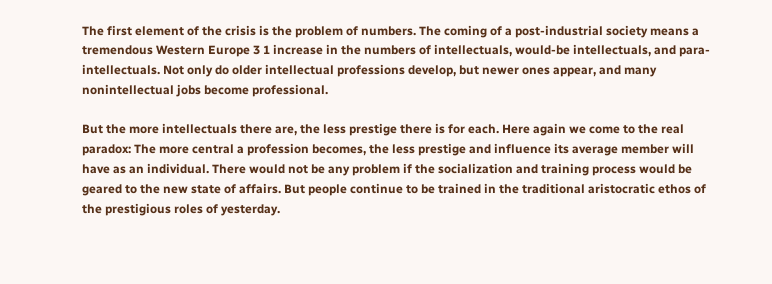The first element of the crisis is the problem of numbers. The coming of a post-industrial society means a tremendous Western Europe 3 1 increase in the numbers of intellectuals, would-be intellectuals, and para-intellectuals. Not only do older intellectual professions develop, but newer ones appear, and many nonintellectual jobs become professional.

But the more intellectuals there are, the less prestige there is for each. Here again we come to the real paradox: The more central a profession becomes, the less prestige and influence its average member will have as an individual. There would not be any problem if the socialization and training process would be geared to the new state of affairs. But people continue to be trained in the traditional aristocratic ethos of the prestigious roles of yesterday.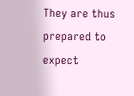They are thus prepared to expect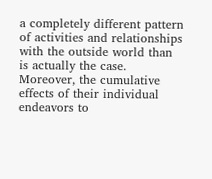a completely different pattern of activities and relationships with the outside world than is actually the case. Moreover, the cumulative effects of their individual endeavors to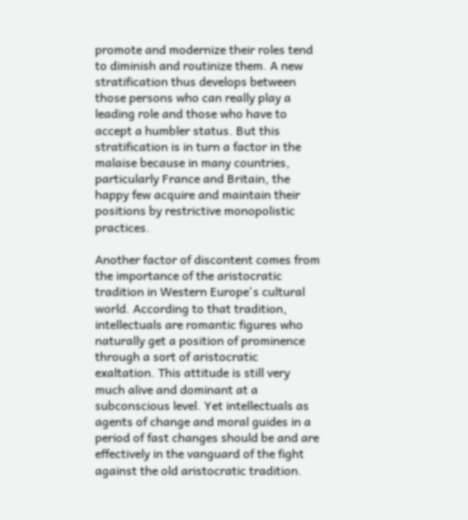promote and modernize their roles tend to diminish and routinize them. A new stratification thus develops between those persons who can really play a leading role and those who have to accept a humbler status. But this stratification is in turn a factor in the malaise because in many countries, particularly France and Britain, the happy few acquire and maintain their positions by restrictive monopolistic practices.

Another factor of discontent comes from the importance of the aristocratic tradition in Western Europe's cultural world. According to that tradition, intellectuals are romantic figures who naturally get a position of prominence through a sort of aristocratic exaltation. This attitude is still very much alive and dominant at a subconscious level. Yet intellectuals as agents of change and moral guides in a period of fast changes should be and are effectively in the vanguard of the fight against the old aristocratic tradition.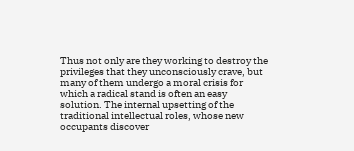Thus not only are they working to destroy the privileges that they unconsciously crave, but many of them undergo a moral crisis for which a radical stand is often an easy solution. The internal upsetting of the traditional intellectual roles, whose new occupants discover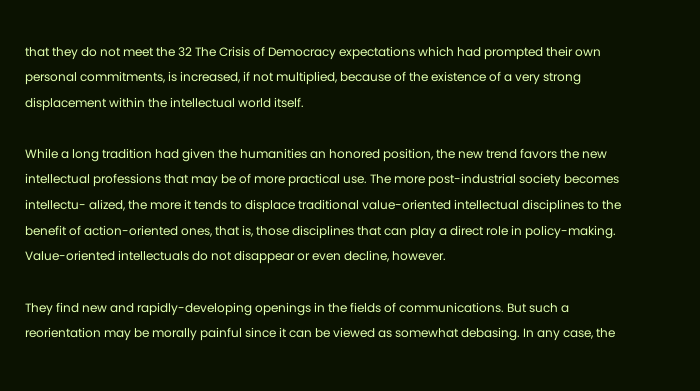that they do not meet the 32 The Crisis of Democracy expectations which had prompted their own personal commitments, is increased, if not multiplied, because of the existence of a very strong displacement within the intellectual world itself.

While a long tradition had given the humanities an honored position, the new trend favors the new intellectual professions that may be of more practical use. The more post-industrial society becomes intellectu- alized, the more it tends to displace traditional value-oriented intellectual disciplines to the benefit of action-oriented ones, that is, those disciplines that can play a direct role in policy-making. Value-oriented intellectuals do not disappear or even decline, however.

They find new and rapidly-developing openings in the fields of communications. But such a reorientation may be morally painful since it can be viewed as somewhat debasing. In any case, the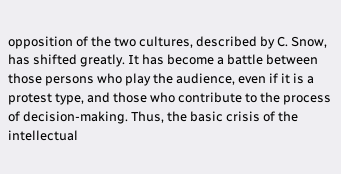opposition of the two cultures, described by C. Snow, has shifted greatly. It has become a battle between those persons who play the audience, even if it is a protest type, and those who contribute to the process of decision-making. Thus, the basic crisis of the intellectual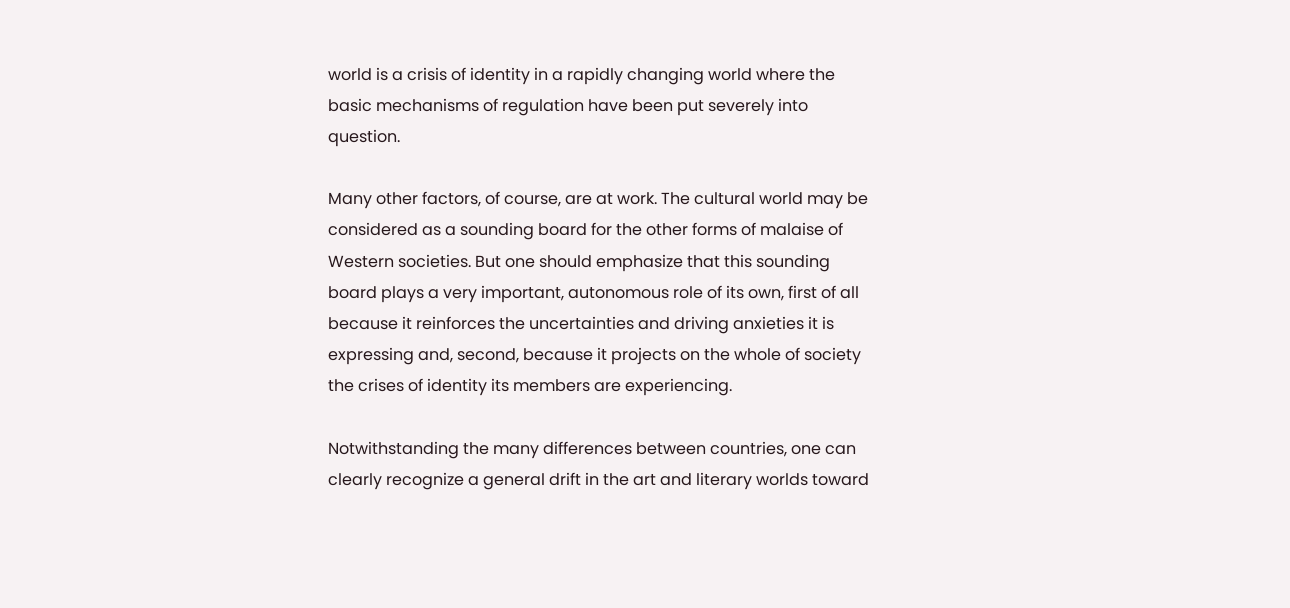world is a crisis of identity in a rapidly changing world where the basic mechanisms of regulation have been put severely into question.

Many other factors, of course, are at work. The cultural world may be considered as a sounding board for the other forms of malaise of Western societies. But one should emphasize that this sounding board plays a very important, autonomous role of its own, first of all because it reinforces the uncertainties and driving anxieties it is expressing and, second, because it projects on the whole of society the crises of identity its members are experiencing.

Notwithstanding the many differences between countries, one can clearly recognize a general drift in the art and literary worlds toward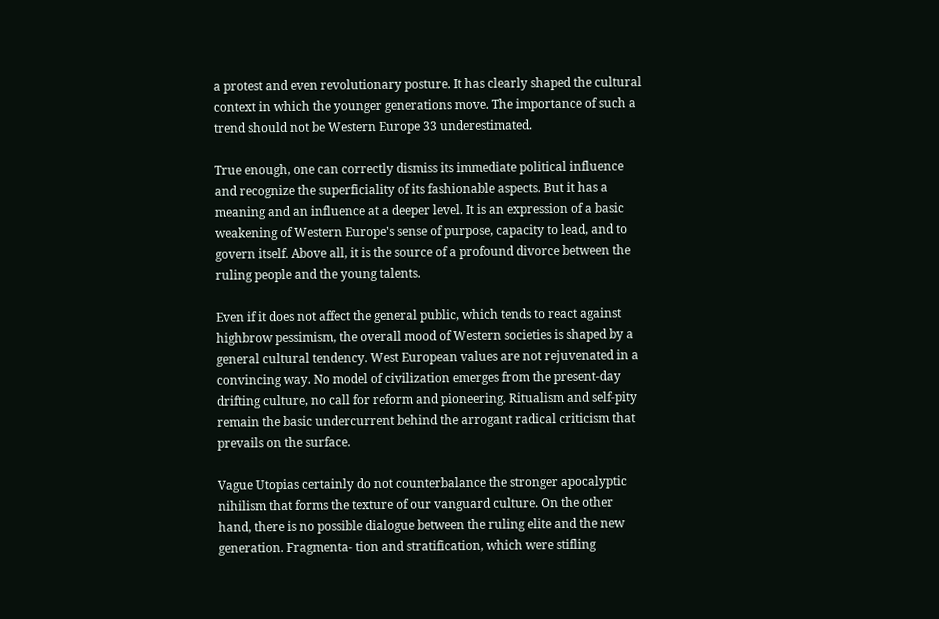a protest and even revolutionary posture. It has clearly shaped the cultural context in which the younger generations move. The importance of such a trend should not be Western Europe 33 underestimated.

True enough, one can correctly dismiss its immediate political influence and recognize the superficiality of its fashionable aspects. But it has a meaning and an influence at a deeper level. It is an expression of a basic weakening of Western Europe's sense of purpose, capacity to lead, and to govern itself. Above all, it is the source of a profound divorce between the ruling people and the young talents.

Even if it does not affect the general public, which tends to react against highbrow pessimism, the overall mood of Western societies is shaped by a general cultural tendency. West European values are not rejuvenated in a convincing way. No model of civilization emerges from the present-day drifting culture, no call for reform and pioneering. Ritualism and self-pity remain the basic undercurrent behind the arrogant radical criticism that prevails on the surface.

Vague Utopias certainly do not counterbalance the stronger apocalyptic nihilism that forms the texture of our vanguard culture. On the other hand, there is no possible dialogue between the ruling elite and the new generation. Fragmenta- tion and stratification, which were stifling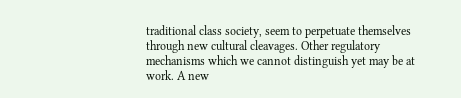traditional class society, seem to perpetuate themselves through new cultural cleavages. Other regulatory mechanisms which we cannot distinguish yet may be at work. A new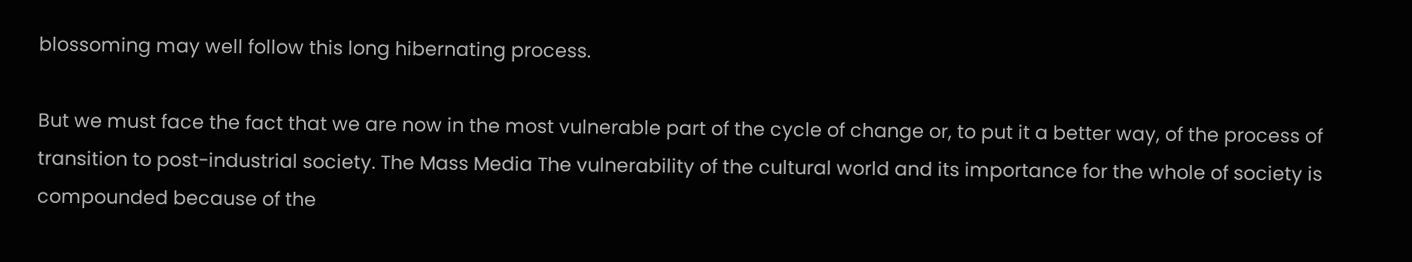blossoming may well follow this long hibernating process.

But we must face the fact that we are now in the most vulnerable part of the cycle of change or, to put it a better way, of the process of transition to post-industrial society. The Mass Media The vulnerability of the cultural world and its importance for the whole of society is compounded because of the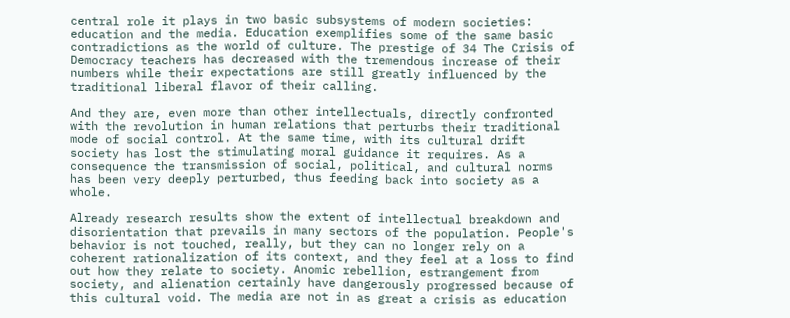central role it plays in two basic subsystems of modern societies: education and the media. Education exemplifies some of the same basic contradictions as the world of culture. The prestige of 34 The Crisis of Democracy teachers has decreased with the tremendous increase of their numbers while their expectations are still greatly influenced by the traditional liberal flavor of their calling.

And they are, even more than other intellectuals, directly confronted with the revolution in human relations that perturbs their traditional mode of social control. At the same time, with its cultural drift society has lost the stimulating moral guidance it requires. As a consequence the transmission of social, political, and cultural norms has been very deeply perturbed, thus feeding back into society as a whole.

Already research results show the extent of intellectual breakdown and disorientation that prevails in many sectors of the population. People's behavior is not touched, really, but they can no longer rely on a coherent rationalization of its context, and they feel at a loss to find out how they relate to society. Anomic rebellion, estrangement from society, and alienation certainly have dangerously progressed because of this cultural void. The media are not in as great a crisis as education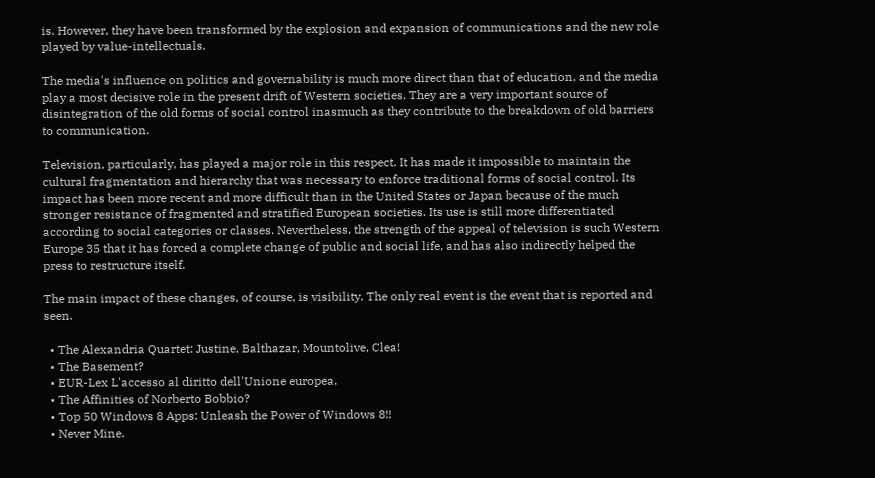is. However, they have been transformed by the explosion and expansion of communications and the new role played by value-intellectuals.

The media's influence on politics and governability is much more direct than that of education, and the media play a most decisive role in the present drift of Western societies. They are a very important source of disintegration of the old forms of social control inasmuch as they contribute to the breakdown of old barriers to communication.

Television, particularly, has played a major role in this respect. It has made it impossible to maintain the cultural fragmentation and hierarchy that was necessary to enforce traditional forms of social control. Its impact has been more recent and more difficult than in the United States or Japan because of the much stronger resistance of fragmented and stratified European societies. Its use is still more differentiated according to social categories or classes. Nevertheless, the strength of the appeal of television is such Western Europe 35 that it has forced a complete change of public and social life, and has also indirectly helped the press to restructure itself.

The main impact of these changes, of course, is visibility. The only real event is the event that is reported and seen.

  • The Alexandria Quartet: Justine, Balthazar, Mountolive, Clea!
  • The Basement?
  • EUR-Lex L'accesso al diritto dell'Unione europea.
  • The Affinities of Norberto Bobbio?
  • Top 50 Windows 8 Apps: Unleash the Power of Windows 8!!
  • Never Mine.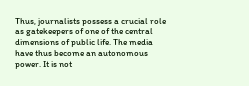Thus, journalists possess a crucial role as gatekeepers of one of the central dimensions of public life. The media have thus become an autonomous power. It is not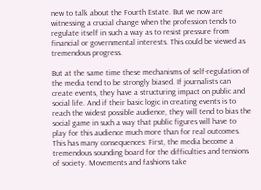new to talk about the Fourth Estate. But we now are witnessing a crucial change when the profession tends to regulate itself in such a way as to resist pressure from financial or governmental interests. This could be viewed as tremendous progress.

But at the same time these mechanisms of self-regulation of the media tend to be strongly biased. If journalists can create events, they have a structuring impact on public and social life. And if their basic logic in creating events is to reach the widest possible audience, they will tend to bias the social game in such a way that public figures will have to play for this audience much more than for real outcomes. This has many consequences: First, the media become a tremendous sounding board for the difficulties and tensions of society. Movements and fashions take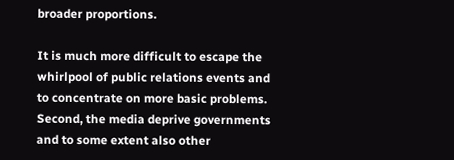broader proportions.

It is much more difficult to escape the whirlpool of public relations events and to concentrate on more basic problems. Second, the media deprive governments and to some extent also other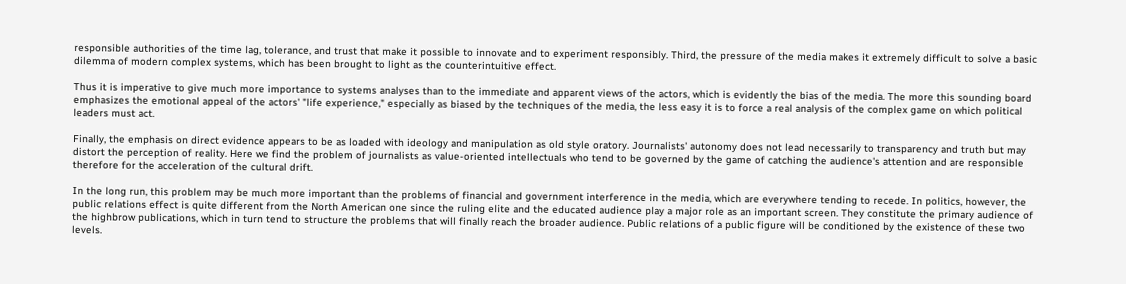responsible authorities of the time lag, tolerance, and trust that make it possible to innovate and to experiment responsibly. Third, the pressure of the media makes it extremely difficult to solve a basic dilemma of modern complex systems, which has been brought to light as the counterintuitive effect.

Thus it is imperative to give much more importance to systems analyses than to the immediate and apparent views of the actors, which is evidently the bias of the media. The more this sounding board emphasizes the emotional appeal of the actors' "life experience," especially as biased by the techniques of the media, the less easy it is to force a real analysis of the complex game on which political leaders must act.

Finally, the emphasis on direct evidence appears to be as loaded with ideology and manipulation as old style oratory. Journalists' autonomy does not lead necessarily to transparency and truth but may distort the perception of reality. Here we find the problem of journalists as value-oriented intellectuals who tend to be governed by the game of catching the audience's attention and are responsible therefore for the acceleration of the cultural drift.

In the long run, this problem may be much more important than the problems of financial and government interference in the media, which are everywhere tending to recede. In politics, however, the public relations effect is quite different from the North American one since the ruling elite and the educated audience play a major role as an important screen. They constitute the primary audience of the highbrow publications, which in turn tend to structure the problems that will finally reach the broader audience. Public relations of a public figure will be conditioned by the existence of these two levels.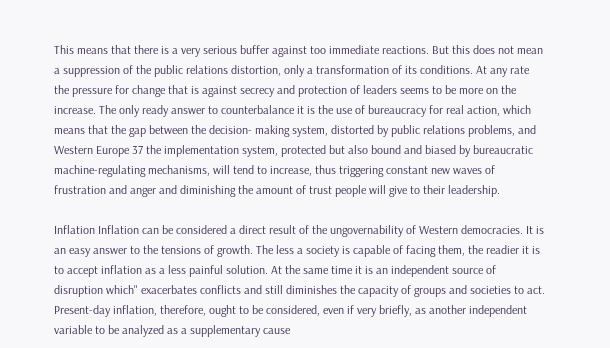This means that there is a very serious buffer against too immediate reactions. But this does not mean a suppression of the public relations distortion, only a transformation of its conditions. At any rate the pressure for change that is against secrecy and protection of leaders seems to be more on the increase. The only ready answer to counterbalance it is the use of bureaucracy for real action, which means that the gap between the decision- making system, distorted by public relations problems, and Western Europe 37 the implementation system, protected but also bound and biased by bureaucratic machine-regulating mechanisms, will tend to increase, thus triggering constant new waves of frustration and anger and diminishing the amount of trust people will give to their leadership.

Inflation Inflation can be considered a direct result of the ungovernability of Western democracies. It is an easy answer to the tensions of growth. The less a society is capable of facing them, the readier it is to accept inflation as a less painful solution. At the same time it is an independent source of disruption which" exacerbates conflicts and still diminishes the capacity of groups and societies to act. Present-day inflation, therefore, ought to be considered, even if very briefly, as another independent variable to be analyzed as a supplementary cause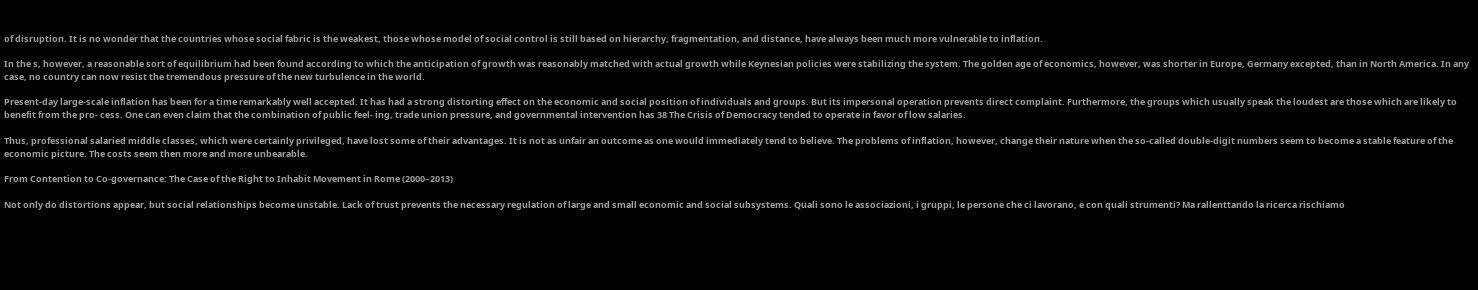of disruption. It is no wonder that the countries whose social fabric is the weakest, those whose model of social control is still based on hierarchy, fragmentation, and distance, have always been much more vulnerable to inflation.

In the s, however, a reasonable sort of equilibrium had been found according to which the anticipation of growth was reasonably matched with actual growth while Keynesian policies were stabilizing the system. The golden age of economics, however, was shorter in Europe, Germany excepted, than in North America. In any case, no country can now resist the tremendous pressure of the new turbulence in the world.

Present-day large-scale inflation has been for a time remarkably well accepted. It has had a strong distorting effect on the economic and social position of individuals and groups. But its impersonal operation prevents direct complaint. Furthermore, the groups which usually speak the loudest are those which are likely to benefit from the pro- cess. One can even claim that the combination of public feel- ing, trade union pressure, and governmental intervention has 38 The Crisis of Democracy tended to operate in favor of low salaries.

Thus, professional salaried middle classes, which were certainly privileged, have lost some of their advantages. It is not as unfair an outcome as one would immediately tend to believe. The problems of inflation, however, change their nature when the so-called double-digit numbers seem to become a stable feature of the economic picture. The costs seem then more and more unbearable.

From Contention to Co‐governance: The Case of the Right to Inhabit Movement in Rome (2000–2013)

Not only do distortions appear, but social relationships become unstable. Lack of trust prevents the necessary regulation of large and small economic and social subsystems. Quali sono le associazioni, i gruppi, le persone che ci lavorano, e con quali strumenti? Ma rallenttando la ricerca rischiamo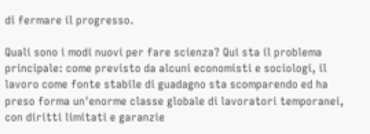di fermare il progresso.

Quali sono i modi nuovi per fare scienza? Qui sta il problema principale: come previsto da alcuni economisti e sociologi, il lavoro come fonte stabile di guadagno sta scomparendo ed ha preso forma un'enorme classe globale di lavoratori temporanei, con diritti limitati e garanzie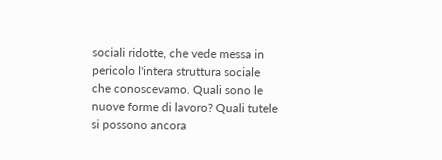sociali ridotte, che vede messa in pericolo l'intera struttura sociale che conoscevamo. Quali sono le nuove forme di lavoro? Quali tutele si possono ancora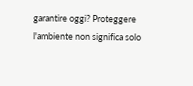garantire oggi? Proteggere l'ambiente non significa solo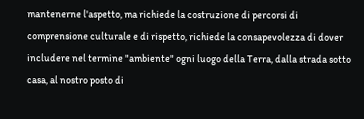mantenerne l'aspetto, ma richiede la costruzione di percorsi di comprensione culturale e di rispetto, richiede la consapevolezza di dover includere nel termine "ambiente" ogni luogo della Terra, dalla strada sotto casa, al nostro posto di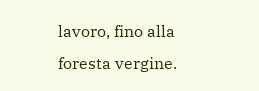lavoro, fino alla foresta vergine.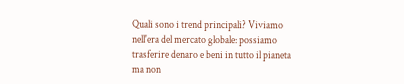Quali sono i trend principali? Viviamo nell'era del mercato globale: possiamo trasferire denaro e beni in tutto il pianeta ma non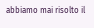abbiamo mai risolto il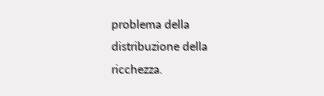problema della distribuzione della ricchezza.